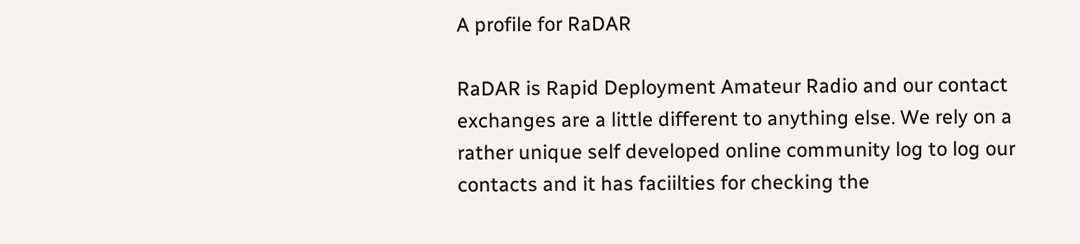A profile for RaDAR

RaDAR is Rapid Deployment Amateur Radio and our contact exchanges are a little different to anything else. We rely on a rather unique self developed online community log to log our contacts and it has faciilties for checking the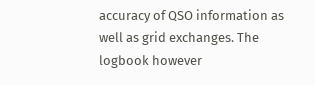accuracy of QSO information as well as grid exchanges. The logbook however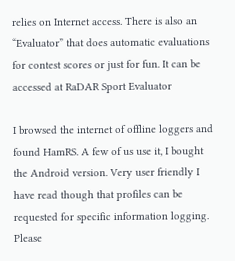relies on Internet access. There is also an “Evaluator” that does automatic evaluations for contest scores or just for fun. It can be accessed at RaDAR Sport Evaluator

I browsed the internet of offline loggers and found HamRS. A few of us use it, I bought the Android version. Very user friendly I have read though that profiles can be requested for specific information logging. Please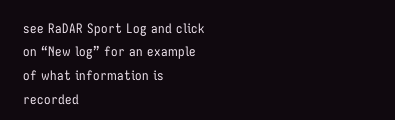see RaDAR Sport Log and click on “New log” for an example of what information is recorded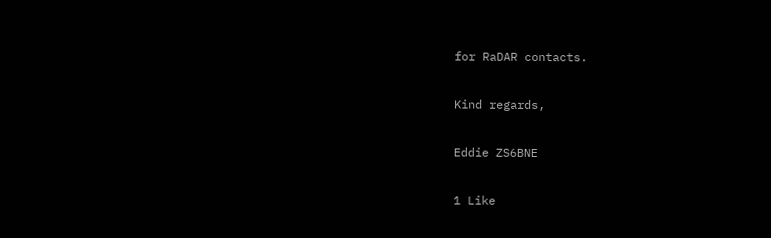for RaDAR contacts.

Kind regards,

Eddie ZS6BNE

1 Like